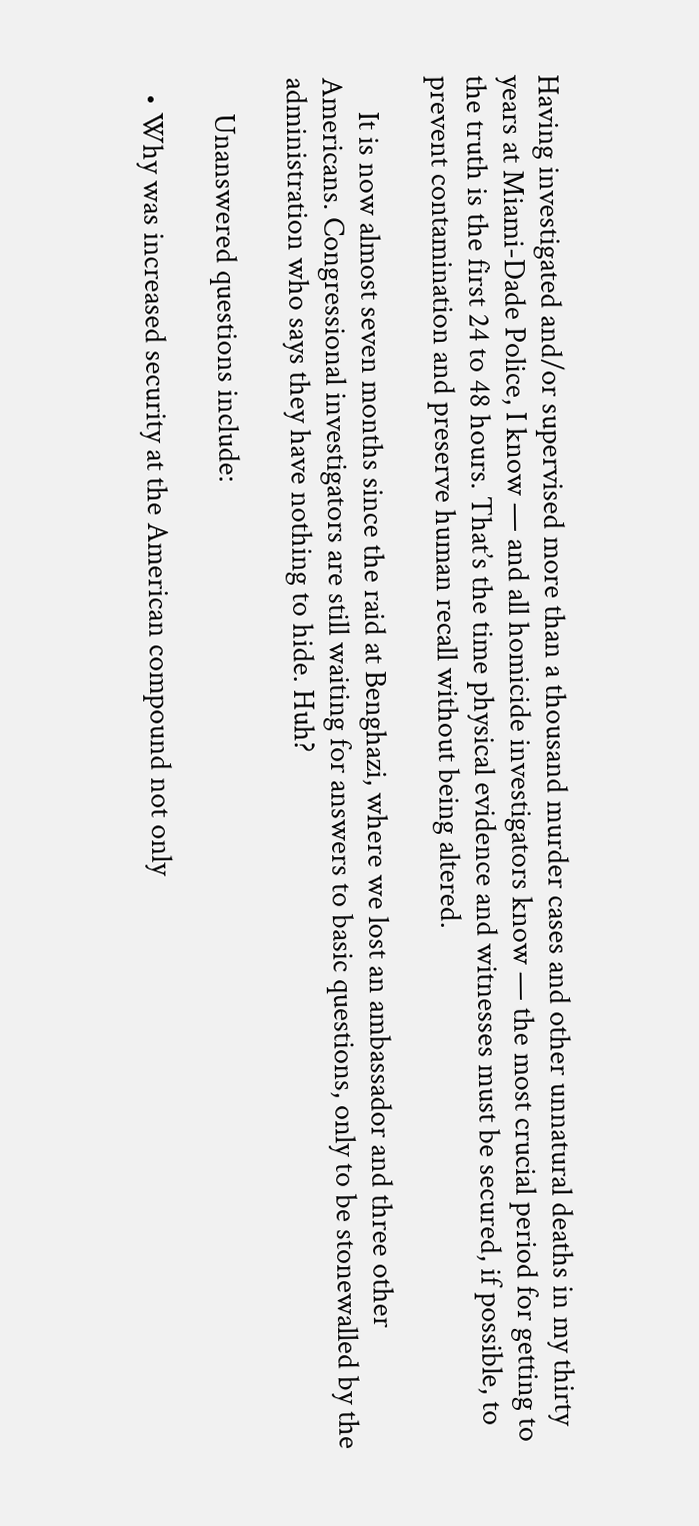Having investigated and/or supervised more than a thousand murder cases and other unnatural deaths in my thirty years at Miami-Dade Police, I know — and all homicide investigators know — the most crucial period for getting to the truth is the first 24 to 48 hours. That’s the time physical evidence and witnesses must be secured, if possible, to prevent contamination and preserve human recall without being altered.

     It is now almost seven months since the raid at Benghazi, where we lost an ambassador and three other Americans. Congressional investigators are still waiting for answers to basic questions, only to be stonewalled by the administration who says they have nothing to hide. Huh?

     Unanswered questions include:

  • Why was increased security at the American compound not only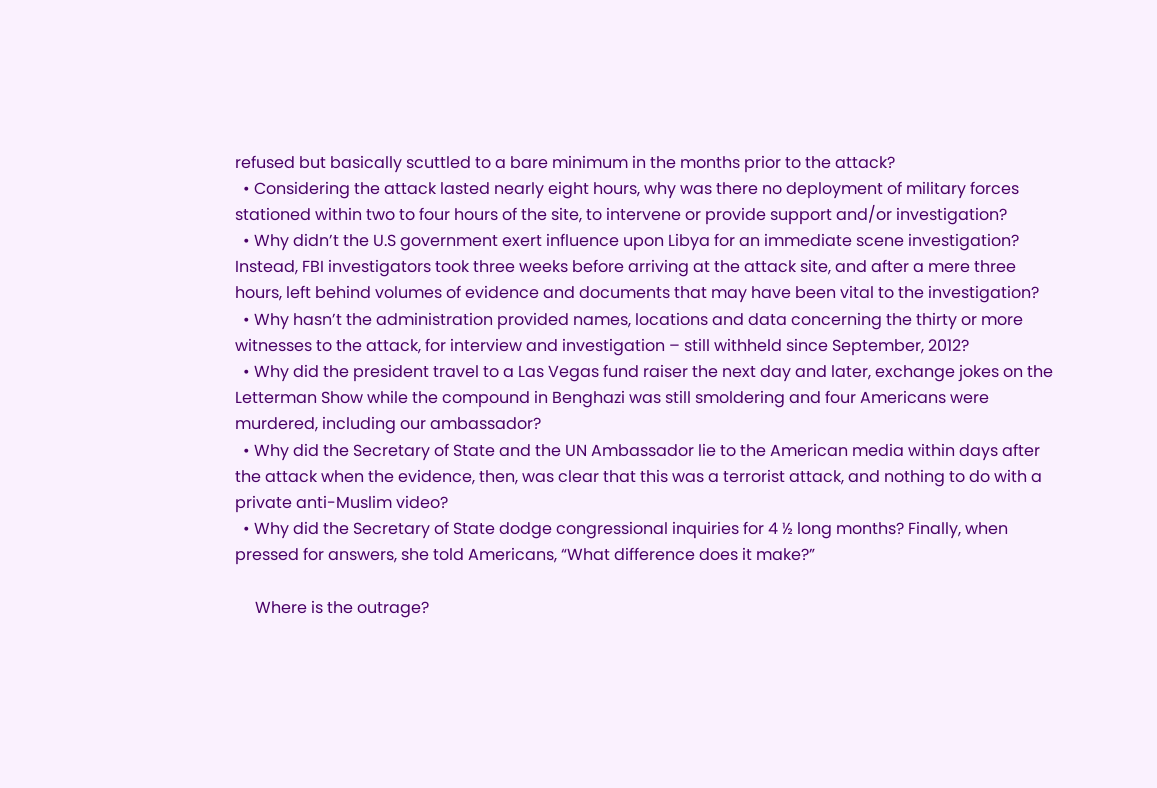refused but basically scuttled to a bare minimum in the months prior to the attack?
  • Considering the attack lasted nearly eight hours, why was there no deployment of military forces stationed within two to four hours of the site, to intervene or provide support and/or investigation?
  • Why didn’t the U.S government exert influence upon Libya for an immediate scene investigation? Instead, FBI investigators took three weeks before arriving at the attack site, and after a mere three hours, left behind volumes of evidence and documents that may have been vital to the investigation?
  • Why hasn’t the administration provided names, locations and data concerning the thirty or more witnesses to the attack, for interview and investigation – still withheld since September, 2012?
  • Why did the president travel to a Las Vegas fund raiser the next day and later, exchange jokes on the Letterman Show while the compound in Benghazi was still smoldering and four Americans were murdered, including our ambassador?
  • Why did the Secretary of State and the UN Ambassador lie to the American media within days after the attack when the evidence, then, was clear that this was a terrorist attack, and nothing to do with a private anti-Muslim video?
  • Why did the Secretary of State dodge congressional inquiries for 4 ½ long months? Finally, when pressed for answers, she told Americans, “What difference does it make?”

     Where is the outrage?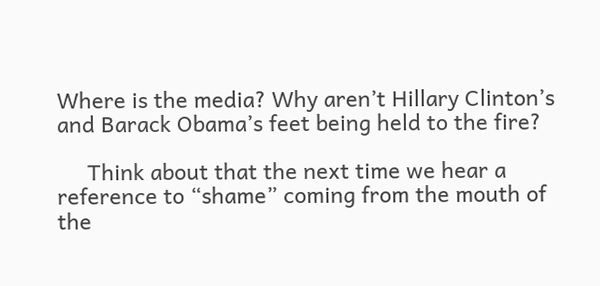Where is the media? Why aren’t Hillary Clinton’s and Barack Obama’s feet being held to the fire?

     Think about that the next time we hear a reference to “shame” coming from the mouth of the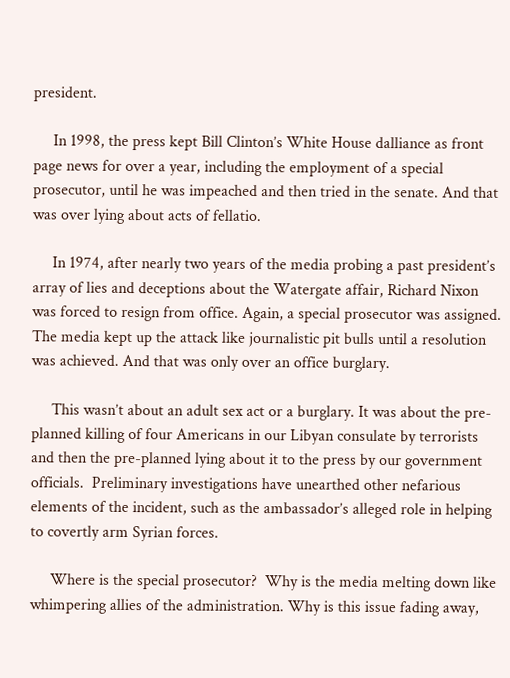president.

     In 1998, the press kept Bill Clinton’s White House dalliance as front page news for over a year, including the employment of a special prosecutor, until he was impeached and then tried in the senate. And that was over lying about acts of fellatio.

     In 1974, after nearly two years of the media probing a past president’s array of lies and deceptions about the Watergate affair, Richard Nixon was forced to resign from office. Again, a special prosecutor was assigned. The media kept up the attack like journalistic pit bulls until a resolution was achieved. And that was only over an office burglary.

     This wasn’t about an adult sex act or a burglary. It was about the pre-planned killing of four Americans in our Libyan consulate by terrorists and then the pre-planned lying about it to the press by our government officials.  Preliminary investigations have unearthed other nefarious elements of the incident, such as the ambassador’s alleged role in helping to covertly arm Syrian forces.

     Where is the special prosecutor?  Why is the media melting down like whimpering allies of the administration. Why is this issue fading away,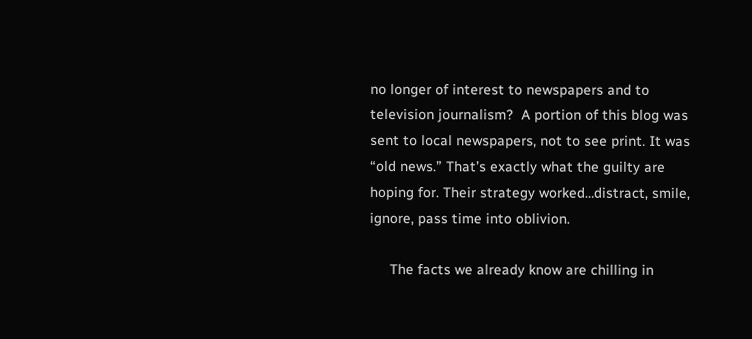no longer of interest to newspapers and to television journalism?  A portion of this blog was sent to local newspapers, not to see print. It was “old news.” That’s exactly what the guilty are hoping for. Their strategy worked…distract, smile, ignore, pass time into oblivion.

     The facts we already know are chilling in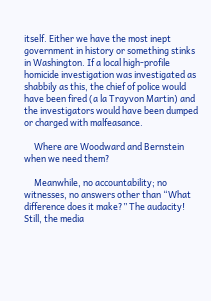itself. Either we have the most inept government in history or something stinks in Washington. If a local high-profile homicide investigation was investigated as shabbily as this, the chief of police would have been fired (a la Trayvon Martin) and the investigators would have been dumped or charged with malfeasance.

     Where are Woodward and Bernstein when we need them?

     Meanwhile, no accountability; no witnesses, no answers other than “What difference does it make?” The audacity!  Still, the media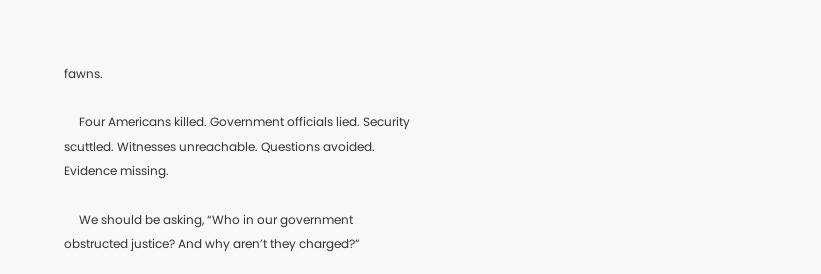fawns.

     Four Americans killed. Government officials lied. Security scuttled. Witnesses unreachable. Questions avoided. Evidence missing.

     We should be asking, “Who in our government obstructed justice? And why aren’t they charged?”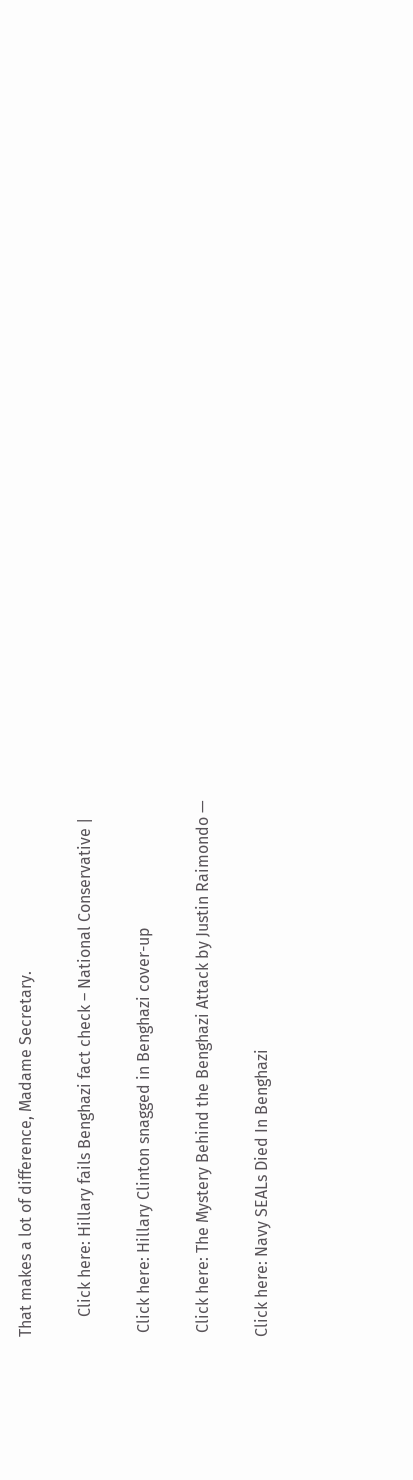That makes a lot of difference, Madame Secretary.

     Click here: Hillary fails Benghazi fact check – National Conservative |

 Click here: Hillary Clinton snagged in Benghazi cover-up

 Click here: The Mystery Behind the Benghazi Attack by Justin Raimondo —

Click here: Navy SEALs Died In Benghazi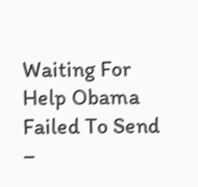Waiting For Help Obama Failed To Send –